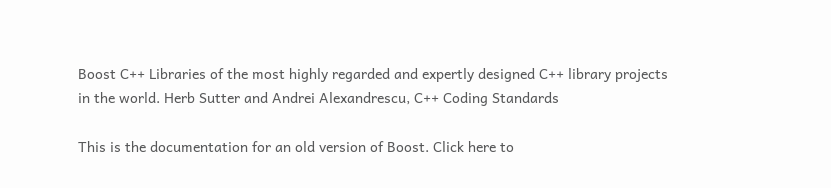Boost C++ Libraries of the most highly regarded and expertly designed C++ library projects in the world. Herb Sutter and Andrei Alexandrescu, C++ Coding Standards

This is the documentation for an old version of Boost. Click here to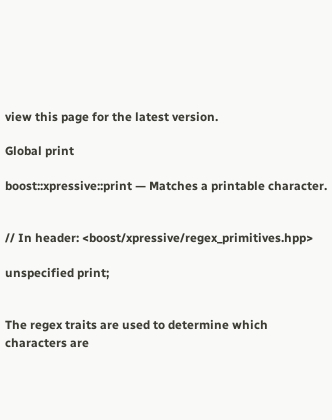view this page for the latest version.

Global print

boost::xpressive::print — Matches a printable character.


// In header: <boost/xpressive/regex_primitives.hpp>

unspecified print;


The regex traits are used to determine which characters are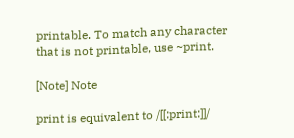printable. To match any character that is not printable, use ~print.

[Note] Note

print is equivalent to /[[:print:]]/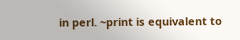in perl. ~print is equivalent to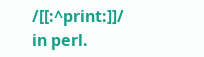/[[:^print:]]/ in perl.